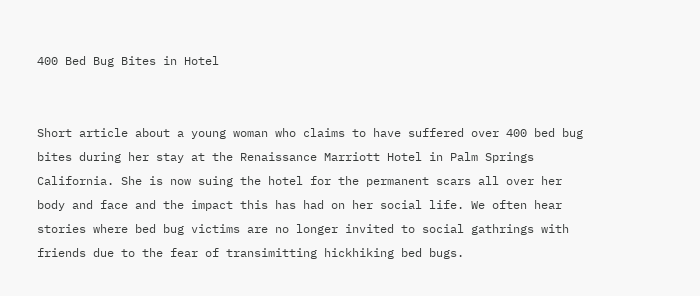400 Bed Bug Bites in Hotel


Short article about a young woman who claims to have suffered over 400 bed bug bites during her stay at the Renaissance Marriott Hotel in Palm Springs California. She is now suing the hotel for the permanent scars all over her body and face and the impact this has had on her social life. We often hear stories where bed bug victims are no longer invited to social gathrings with friends due to the fear of transimitting hickhiking bed bugs.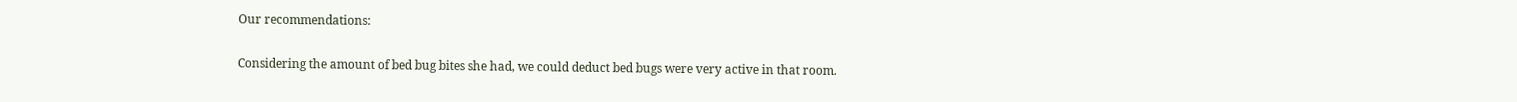Our recommendations:

Considering the amount of bed bug bites she had, we could deduct bed bugs were very active in that room.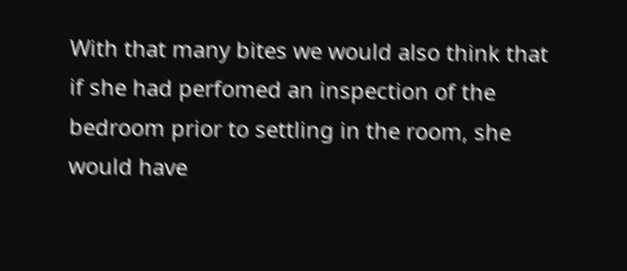With that many bites we would also think that if she had perfomed an inspection of the bedroom prior to settling in the room, she would have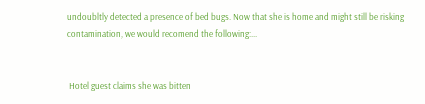undoubltly detected a presence of bed bugs. Now that she is home and might still be risking contamination, we would recomend the following:...


 Hotel guest claims she was bitten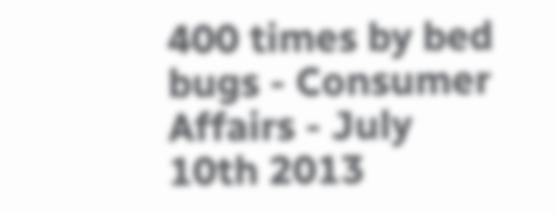400 times by bed bugs - Consumer Affairs - July 10th 2013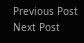Previous Post Next Post